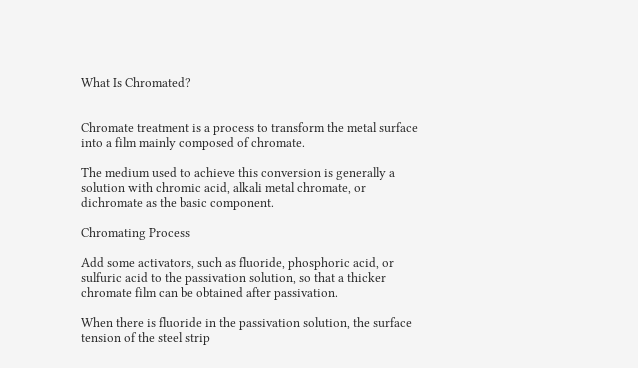What Is Chromated?


Chromate treatment is a process to transform the metal surface into a film mainly composed of chromate.

The medium used to achieve this conversion is generally a solution with chromic acid, alkali metal chromate, or dichromate as the basic component.

Chromating Process

Add some activators, such as fluoride, phosphoric acid, or sulfuric acid to the passivation solution, so that a thicker chromate film can be obtained after passivation.

When there is fluoride in the passivation solution, the surface tension of the steel strip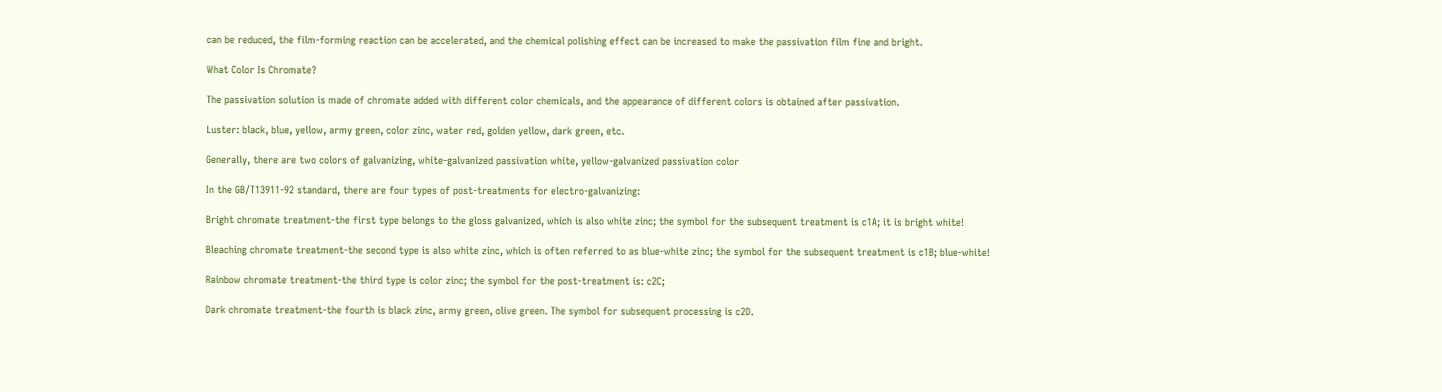can be reduced, the film-forming reaction can be accelerated, and the chemical polishing effect can be increased to make the passivation film fine and bright.

What Color Is Chromate?

The passivation solution is made of chromate added with different color chemicals, and the appearance of different colors is obtained after passivation.

Luster: black, blue, yellow, army green, color zinc, water red, golden yellow, dark green, etc.

Generally, there are two colors of galvanizing, white-galvanized passivation white, yellow-galvanized passivation color

In the GB/T13911-92 standard, there are four types of post-treatments for electro-galvanizing:

Bright chromate treatment-the first type belongs to the gloss galvanized, which is also white zinc; the symbol for the subsequent treatment is c1A; it is bright white!

Bleaching chromate treatment-the second type is also white zinc, which is often referred to as blue-white zinc; the symbol for the subsequent treatment is c1B; blue-white!

Rainbow chromate treatment-the third type is color zinc; the symbol for the post-treatment is: c2C;

Dark chromate treatment-the fourth is black zinc, army green, olive green. The symbol for subsequent processing is c2D.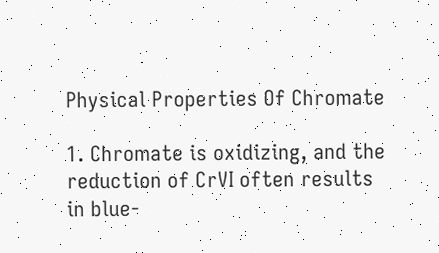Physical Properties Of Chromate

1. Chromate is oxidizing, and the reduction of CrVI often results in blue-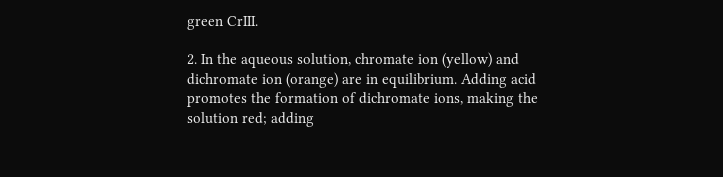green CrIII.

2. In the aqueous solution, chromate ion (yellow) and dichromate ion (orange) are in equilibrium. Adding acid promotes the formation of dichromate ions, making the solution red; adding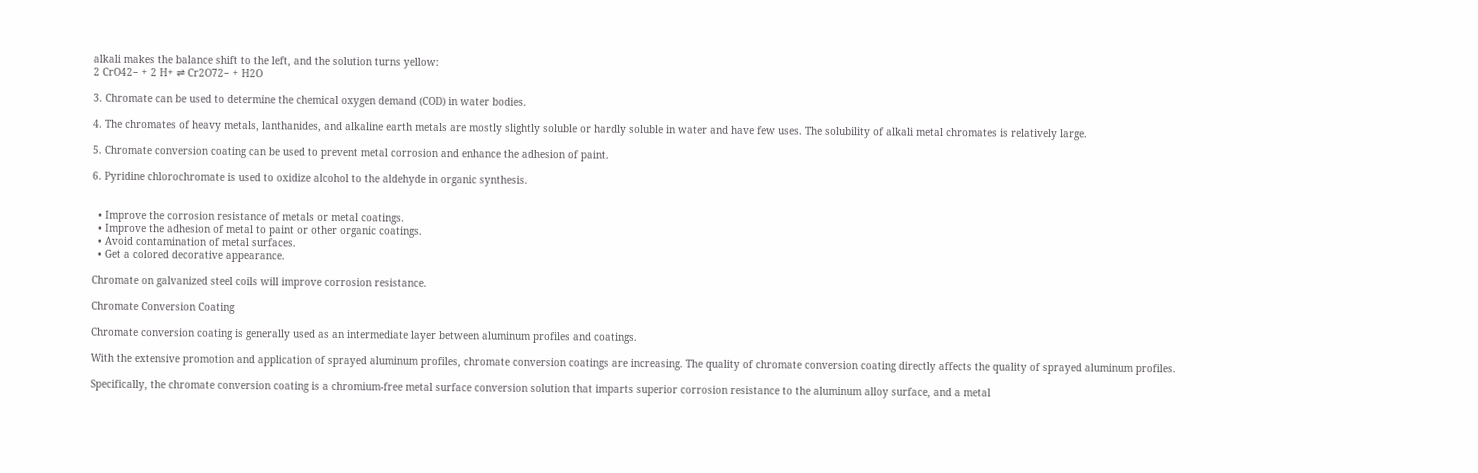alkali makes the balance shift to the left, and the solution turns yellow:
2 CrO42− + 2 H+ ⇌ Cr2O72− + H2O

3. Chromate can be used to determine the chemical oxygen demand (COD) in water bodies.

4. The chromates of heavy metals, lanthanides, and alkaline earth metals are mostly slightly soluble or hardly soluble in water and have few uses. The solubility of alkali metal chromates is relatively large.

5. Chromate conversion coating can be used to prevent metal corrosion and enhance the adhesion of paint.

6. Pyridine chlorochromate is used to oxidize alcohol to the aldehyde in organic synthesis.


  • Improve the corrosion resistance of metals or metal coatings.
  • Improve the adhesion of metal to paint or other organic coatings.
  • Avoid contamination of metal surfaces.
  • Get a colored decorative appearance.

Chromate on galvanized steel coils will improve corrosion resistance.

Chromate Conversion Coating

Chromate conversion coating is generally used as an intermediate layer between aluminum profiles and coatings.

With the extensive promotion and application of sprayed aluminum profiles, chromate conversion coatings are increasing. The quality of chromate conversion coating directly affects the quality of sprayed aluminum profiles.

Specifically, the chromate conversion coating is a chromium-free metal surface conversion solution that imparts superior corrosion resistance to the aluminum alloy surface, and a metal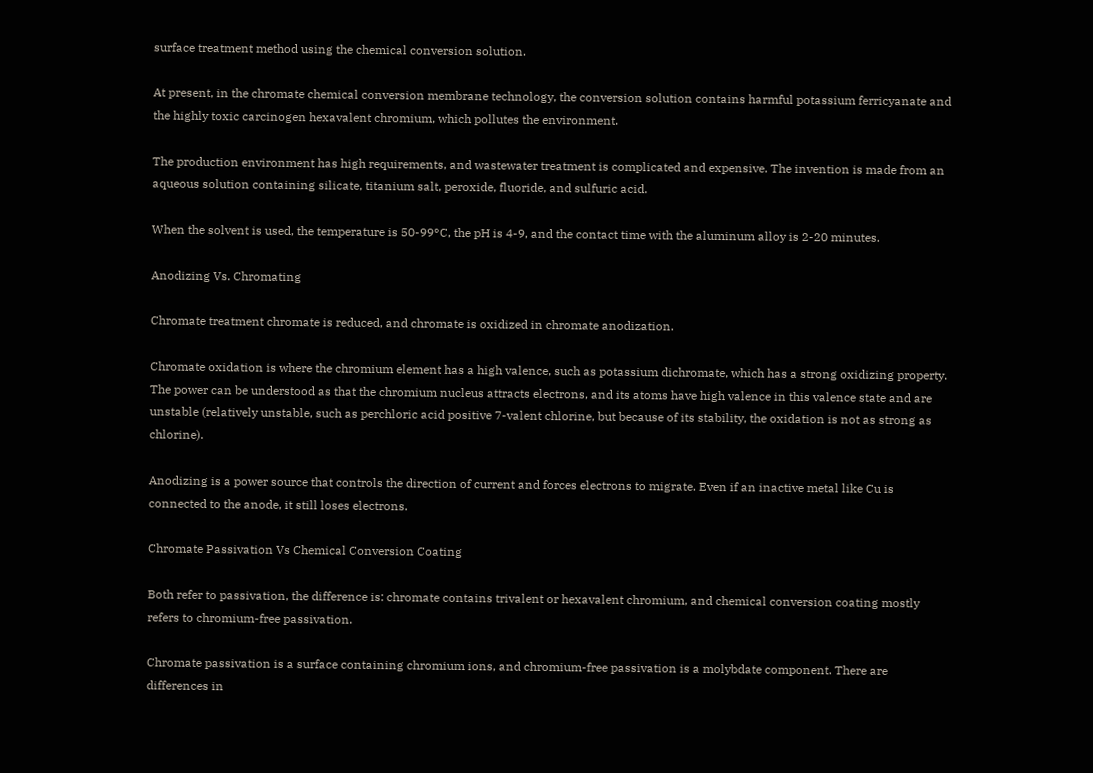surface treatment method using the chemical conversion solution.

At present, in the chromate chemical conversion membrane technology, the conversion solution contains harmful potassium ferricyanate and the highly toxic carcinogen hexavalent chromium, which pollutes the environment.

The production environment has high requirements, and wastewater treatment is complicated and expensive. The invention is made from an aqueous solution containing silicate, titanium salt, peroxide, fluoride, and sulfuric acid.

When the solvent is used, the temperature is 50-99°C, the pH is 4-9, and the contact time with the aluminum alloy is 2-20 minutes.

Anodizing Vs. Chromating

Chromate treatment chromate is reduced, and chromate is oxidized in chromate anodization.

Chromate oxidation is where the chromium element has a high valence, such as potassium dichromate, which has a strong oxidizing property. The power can be understood as that the chromium nucleus attracts electrons, and its atoms have high valence in this valence state and are unstable (relatively unstable, such as perchloric acid positive 7-valent chlorine, but because of its stability, the oxidation is not as strong as chlorine).

Anodizing is a power source that controls the direction of current and forces electrons to migrate. Even if an inactive metal like Cu is connected to the anode, it still loses electrons.

Chromate Passivation Vs Chemical Conversion Coating

Both refer to passivation, the difference is: chromate contains trivalent or hexavalent chromium, and chemical conversion coating mostly refers to chromium-free passivation.

Chromate passivation is a surface containing chromium ions, and chromium-free passivation is a molybdate component. There are differences in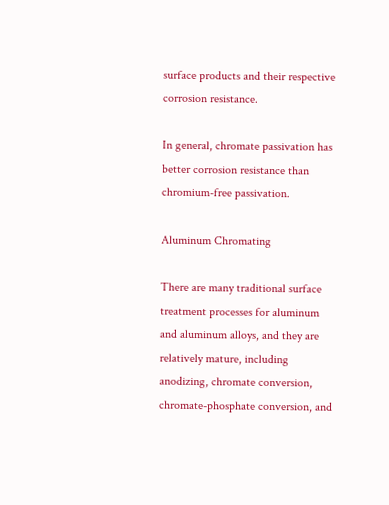surface products and their respective corrosion resistance.

In general, chromate passivation has better corrosion resistance than chromium-free passivation.

Aluminum Chromating

There are many traditional surface treatment processes for aluminum and aluminum alloys, and they are relatively mature, including anodizing, chromate conversion, chromate-phosphate conversion, and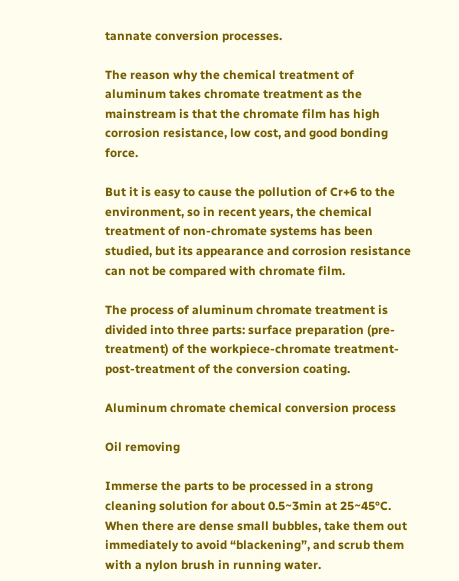tannate conversion processes.

The reason why the chemical treatment of aluminum takes chromate treatment as the mainstream is that the chromate film has high corrosion resistance, low cost, and good bonding force.

But it is easy to cause the pollution of Cr+6 to the environment, so in recent years, the chemical treatment of non-chromate systems has been studied, but its appearance and corrosion resistance can not be compared with chromate film.

The process of aluminum chromate treatment is divided into three parts: surface preparation (pre-treatment) of the workpiece-chromate treatment-post-treatment of the conversion coating.

Aluminum chromate chemical conversion process

Oil removing

Immerse the parts to be processed in a strong cleaning solution for about 0.5~3min at 25~45°C. When there are dense small bubbles, take them out immediately to avoid “blackening”, and scrub them with a nylon brush in running water.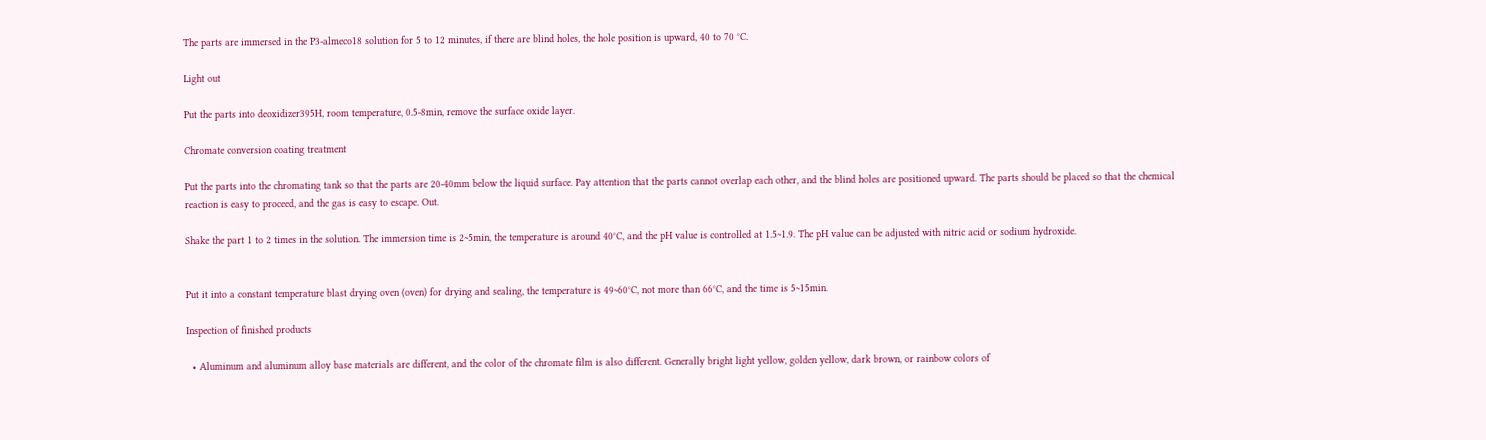The parts are immersed in the P3-almeco18 solution for 5 to 12 minutes, if there are blind holes, the hole position is upward, 40 to 70 °C.

Light out

Put the parts into deoxidizer395H, room temperature, 0.5-8min, remove the surface oxide layer.

Chromate conversion coating treatment

Put the parts into the chromating tank so that the parts are 20-40mm below the liquid surface. Pay attention that the parts cannot overlap each other, and the blind holes are positioned upward. The parts should be placed so that the chemical reaction is easy to proceed, and the gas is easy to escape. Out.

Shake the part 1 to 2 times in the solution. The immersion time is 2~5min, the temperature is around 40°C, and the pH value is controlled at 1.5~1.9. The pH value can be adjusted with nitric acid or sodium hydroxide.


Put it into a constant temperature blast drying oven (oven) for drying and sealing, the temperature is 49~60°C, not more than 66°C, and the time is 5~15min.

Inspection of finished products

  • Aluminum and aluminum alloy base materials are different, and the color of the chromate film is also different. Generally bright light yellow, golden yellow, dark brown, or rainbow colors of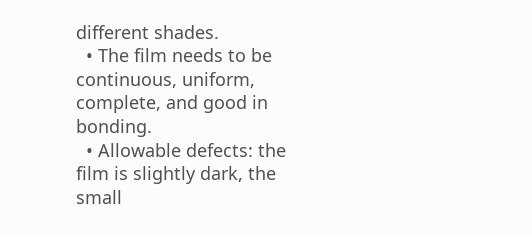different shades.
  • The film needs to be continuous, uniform, complete, and good in bonding.
  • Allowable defects: the film is slightly dark, the small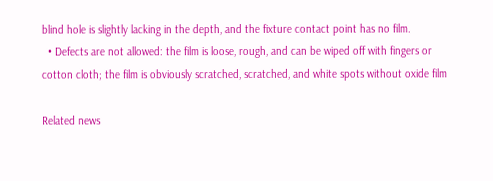blind hole is slightly lacking in the depth, and the fixture contact point has no film.
  • Defects are not allowed: the film is loose, rough, and can be wiped off with fingers or cotton cloth; the film is obviously scratched, scratched, and white spots without oxide film

Related news